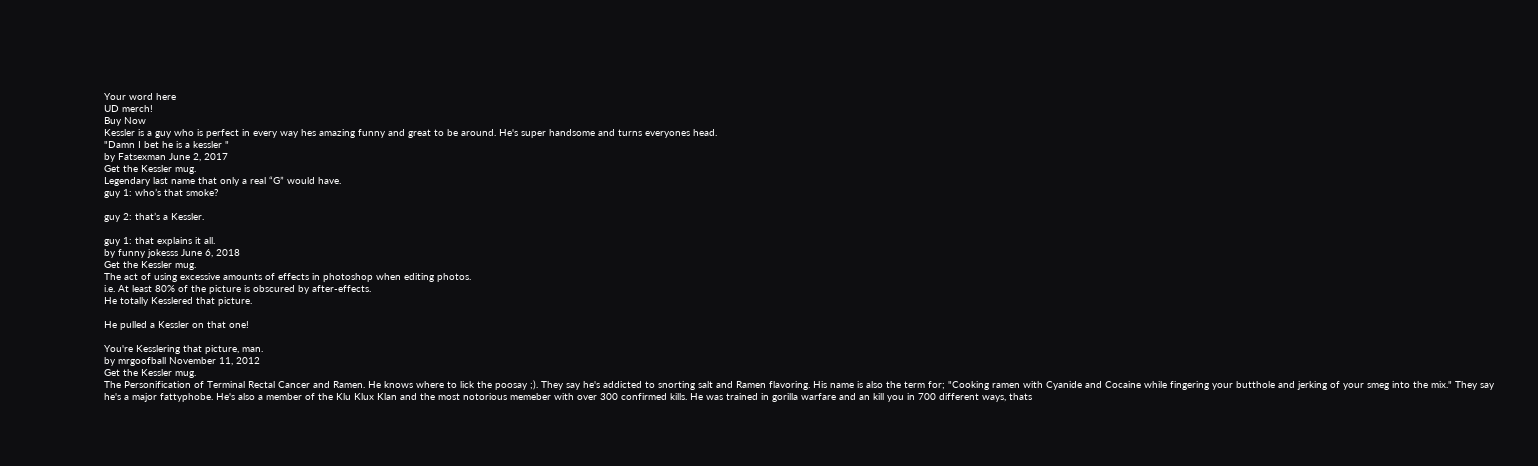Your word here
UD merch!
Buy Now
Kessler is a guy who is perfect in every way hes amazing funny and great to be around. He's super handsome and turns everyones head.
"Damn I bet he is a kessler "
by Fatsexman June 2, 2017
Get the Kessler mug.
Legendary last name that only a real “G” would have.
guy 1: who’s that smoke?

guy 2: that’s a Kessler.

guy 1: that explains it all.
by funny jokesss June 6, 2018
Get the Kessler mug.
The act of using excessive amounts of effects in photoshop when editing photos.
i.e. At least 80% of the picture is obscured by after-effects.
He totally Kesslered that picture.

He pulled a Kessler on that one!

You're Kesslering that picture, man.
by mrgoofball November 11, 2012
Get the Kessler mug.
The Personification of Terminal Rectal Cancer and Ramen. He knows where to lick the poosay ;). They say he's addicted to snorting salt and Ramen flavoring. His name is also the term for; "Cooking ramen with Cyanide and Cocaine while fingering your butthole and jerking of your smeg into the mix." They say he's a major fattyphobe. He's also a member of the Klu Klux Klan and the most notorious memeber with over 300 confirmed kills. He was trained in gorilla warfare and an kill you in 700 different ways, thats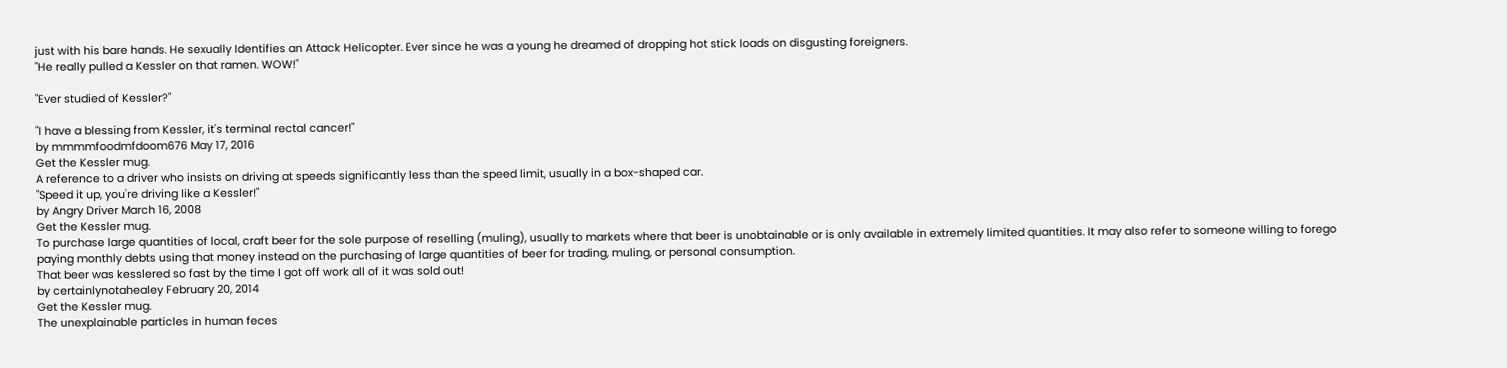just with his bare hands. He sexually Identifies an Attack Helicopter. Ever since he was a young he dreamed of dropping hot stick loads on disgusting foreigners.
"He really pulled a Kessler on that ramen. WOW!"

"Ever studied of Kessler?"

"I have a blessing from Kessler, it's terminal rectal cancer!"
by mmmmfoodmfdoom676 May 17, 2016
Get the Kessler mug.
A reference to a driver who insists on driving at speeds significantly less than the speed limit, usually in a box-shaped car.
"Speed it up, you're driving like a Kessler!"
by Angry Driver March 16, 2008
Get the Kessler mug.
To purchase large quantities of local, craft beer for the sole purpose of reselling (muling), usually to markets where that beer is unobtainable or is only available in extremely limited quantities. It may also refer to someone willing to forego paying monthly debts using that money instead on the purchasing of large quantities of beer for trading, muling, or personal consumption.
That beer was kesslered so fast by the time I got off work all of it was sold out!
by certainlynotahealey February 20, 2014
Get the Kessler mug.
The unexplainable particles in human feces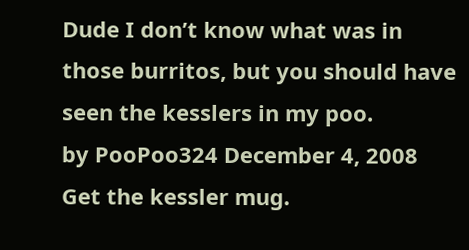Dude I don’t know what was in those burritos, but you should have seen the kesslers in my poo.
by PooPoo324 December 4, 2008
Get the kessler mug.